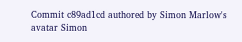Commit c89ad1cd authored by Simon Marlow's avatar Simon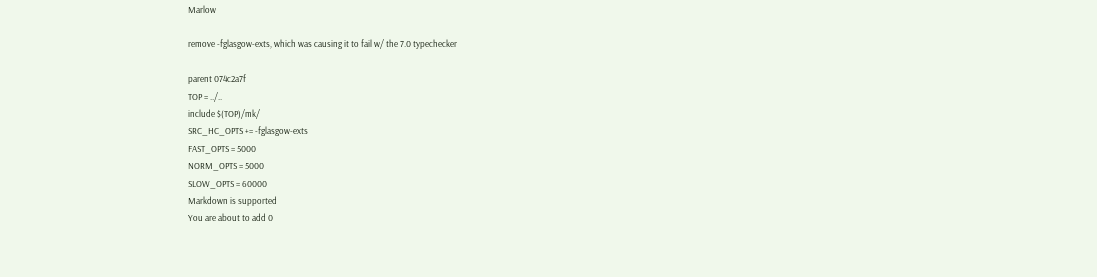Marlow

remove -fglasgow-exts, which was causing it to fail w/ the 7.0 typechecker

parent 074c2a7f
TOP = ../..
include $(TOP)/mk/
SRC_HC_OPTS += -fglasgow-exts
FAST_OPTS = 5000
NORM_OPTS = 5000
SLOW_OPTS = 60000
Markdown is supported
You are about to add 0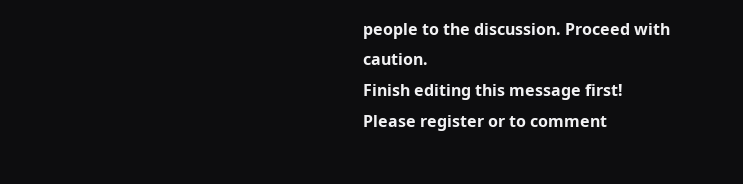people to the discussion. Proceed with caution.
Finish editing this message first!
Please register or to comment